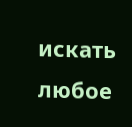искать любое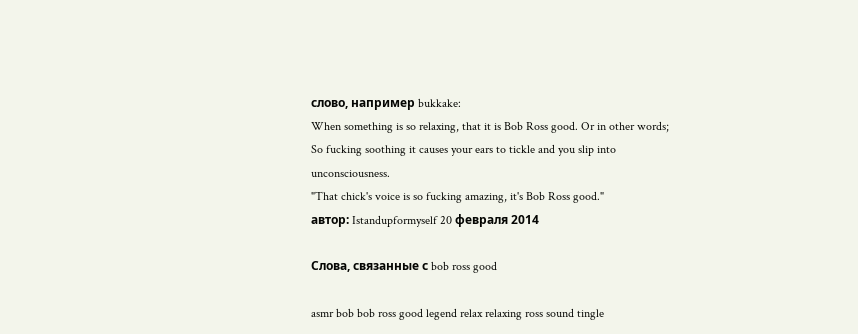слово, например bukkake:
When something is so relaxing, that it is Bob Ross good. Or in other words; So fucking soothing it causes your ears to tickle and you slip into unconsciousness.
"That chick's voice is so fucking amazing, it's Bob Ross good."
автор: Istandupformyself 20 февраля 2014

Слова, связанные с bob ross good

asmr bob bob ross good legend relax relaxing ross sound tingle